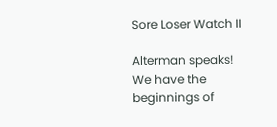Sore Loser Watch II

Alterman speaks! We have the beginnings of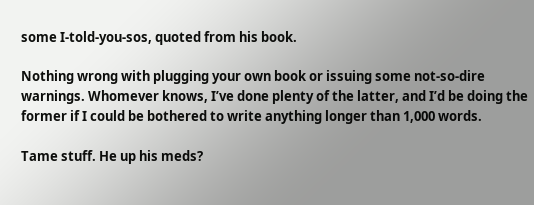some I-told-you-sos, quoted from his book.

Nothing wrong with plugging your own book or issuing some not-so-dire warnings. Whomever knows, I’ve done plenty of the latter, and I’d be doing the former if I could be bothered to write anything longer than 1,000 words.

Tame stuff. He up his meds?